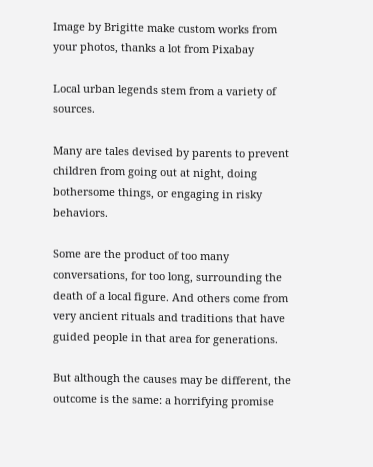Image by Brigitte make custom works from your photos, thanks a lot from Pixabay

Local urban legends stem from a variety of sources.

Many are tales devised by parents to prevent children from going out at night, doing bothersome things, or engaging in risky behaviors.

Some are the product of too many conversations, for too long, surrounding the death of a local figure. And others come from very ancient rituals and traditions that have guided people in that area for generations.

But although the causes may be different, the outcome is the same: a horrifying promise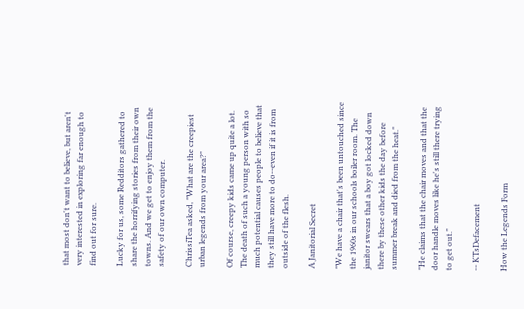that most don't want to believe, but aren't very interested in exploring far enough to find out for sure.

Lucky for us, some Redditors gathered to share the horrifying stories from their own towns. And we get to enjoy them from the safety of our own computer.

ChrissiTea asked, "What are the creepiest urban legends from your area?"

Of course, creepy kids came up quite a lot. The death of such a young person with so much potential causes people to believe that they still have more to do--even if it is from outside of the flesh.

A Janitorial Secret

"We have a chair that's been untouched since the 1960s in our schools boiler room. The janitor swears that a boy got locked down there by these other kids the day before summer break and died from the heat."

"He claims that the chair moves and that the door handle moves like he's still there trying to get out."

-- KTsDefacement

How the Legends Form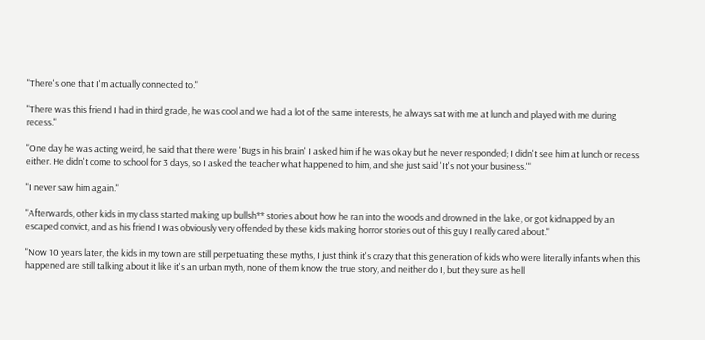"There's one that I'm actually connected to."

"There was this friend I had in third grade, he was cool and we had a lot of the same interests, he always sat with me at lunch and played with me during recess."

"One day he was acting weird, he said that there were 'Bugs in his brain' I asked him if he was okay but he never responded; I didn't see him at lunch or recess either. He didn't come to school for 3 days, so I asked the teacher what happened to him, and she just said 'It's not your business.'"

"I never saw him again."

"Afterwards, other kids in my class started making up bullsh** stories about how he ran into the woods and drowned in the lake, or got kidnapped by an escaped convict, and as his friend I was obviously very offended by these kids making horror stories out of this guy I really cared about."

"Now 10 years later, the kids in my town are still perpetuating these myths, I just think it's crazy that this generation of kids who were literally infants when this happened are still talking about it like it's an urban myth, none of them know the true story, and neither do I, but they sure as hell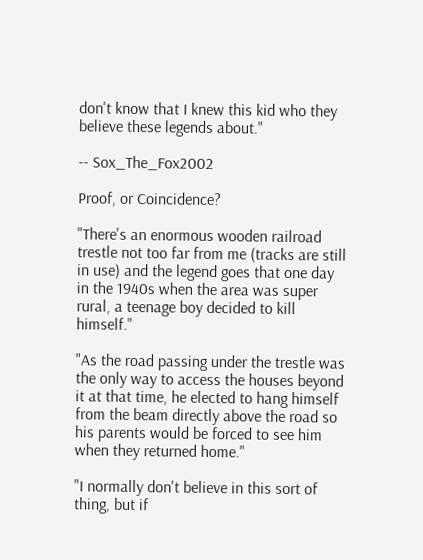don't know that I knew this kid who they believe these legends about."

-- Sox_The_Fox2002

Proof, or Coincidence?

"There's an enormous wooden railroad trestle not too far from me (tracks are still in use) and the legend goes that one day in the 1940s when the area was super rural, a teenage boy decided to kill himself."

"As the road passing under the trestle was the only way to access the houses beyond it at that time, he elected to hang himself from the beam directly above the road so his parents would be forced to see him when they returned home."

"I normally don't believe in this sort of thing, but if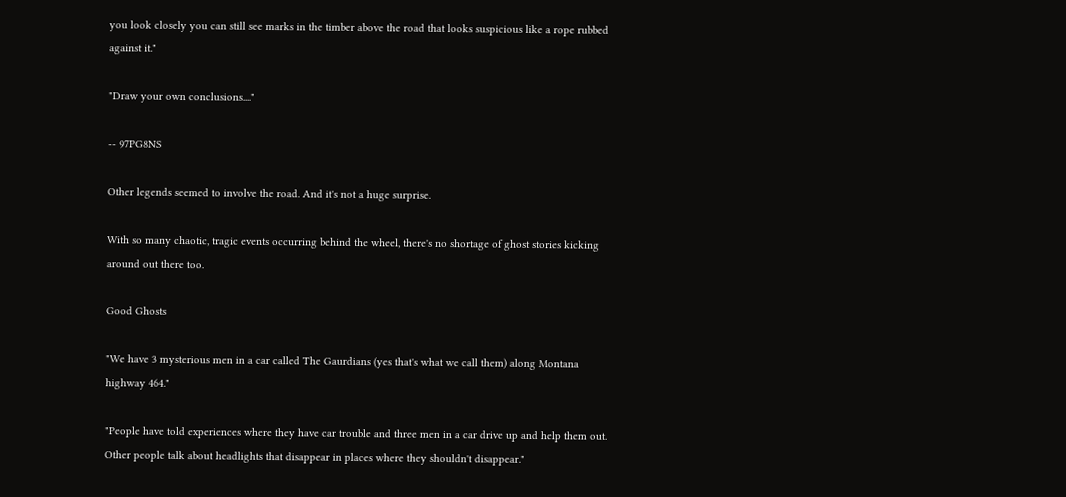you look closely you can still see marks in the timber above the road that looks suspicious like a rope rubbed against it."

"Draw your own conclusions...."

-- 97PG8NS

Other legends seemed to involve the road. And it's not a huge surprise.

With so many chaotic, tragic events occurring behind the wheel, there's no shortage of ghost stories kicking around out there too.

Good Ghosts

"We have 3 mysterious men in a car called The Gaurdians (yes that's what we call them) along Montana highway 464."

"People have told experiences where they have car trouble and three men in a car drive up and help them out. Other people talk about headlights that disappear in places where they shouldn't disappear."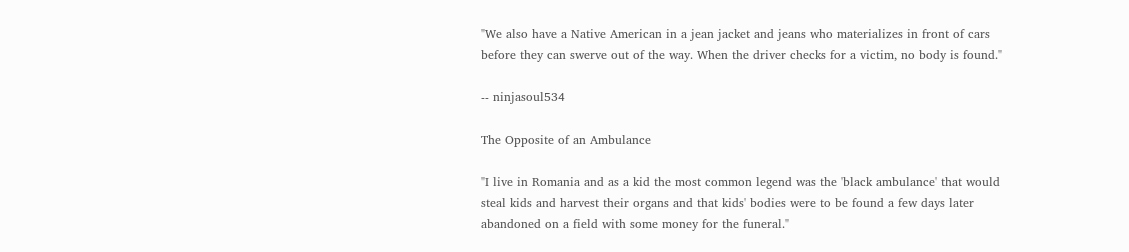"We also have a Native American in a jean jacket and jeans who materializes in front of cars before they can swerve out of the way. When the driver checks for a victim, no body is found."

-- ninjasoul534

The Opposite of an Ambulance

"I live in Romania and as a kid the most common legend was the 'black ambulance' that would steal kids and harvest their organs and that kids' bodies were to be found a few days later abandoned on a field with some money for the funeral."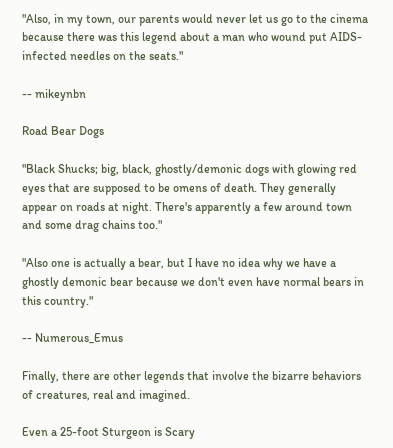"Also, in my town, our parents would never let us go to the cinema because there was this legend about a man who wound put AIDS-infected needles on the seats."

-- mikeynbn

Road Bear Dogs

"Black Shucks; big, black, ghostly/demonic dogs with glowing red eyes that are supposed to be omens of death. They generally appear on roads at night. There's apparently a few around town and some drag chains too."

"Also one is actually a bear, but I have no idea why we have a ghostly demonic bear because we don't even have normal bears in this country."

-- Numerous_Emus

Finally, there are other legends that involve the bizarre behaviors of creatures, real and imagined.

Even a 25-foot Sturgeon is Scary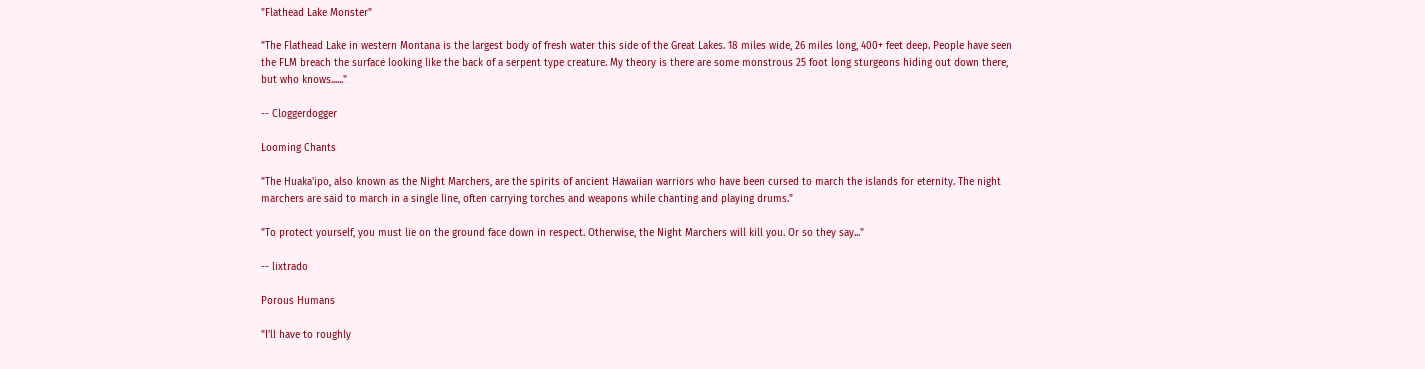"Flathead Lake Monster"

"The Flathead Lake in western Montana is the largest body of fresh water this side of the Great Lakes. 18 miles wide, 26 miles long, 400+ feet deep. People have seen the FLM breach the surface looking like the back of a serpent type creature. My theory is there are some monstrous 25 foot long sturgeons hiding out down there, but who knows......"

-- Cloggerdogger

Looming Chants

"The Huaka'ipo, also known as the Night Marchers, are the spirits of ancient Hawaiian warriors who have been cursed to march the islands for eternity. The night marchers are said to march in a single line, often carrying torches and weapons while chanting and playing drums."

"To protect yourself, you must lie on the ground face down in respect. Otherwise, the Night Marchers will kill you. Or so they say..."

-- lixtrado

Porous Humans

"I'll have to roughly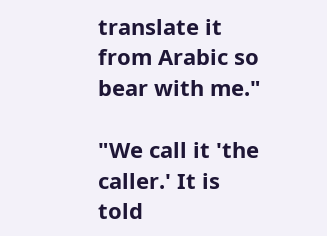translate it from Arabic so bear with me."

"We call it 'the caller.' It is told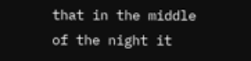that in the middle of the night it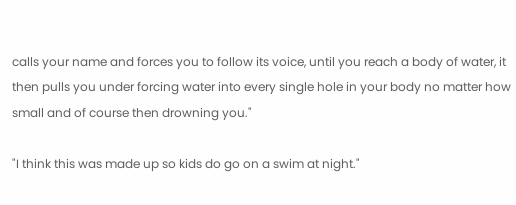calls your name and forces you to follow its voice, until you reach a body of water, it then pulls you under forcing water into every single hole in your body no matter how small and of course then drowning you."

"I think this was made up so kids do go on a swim at night."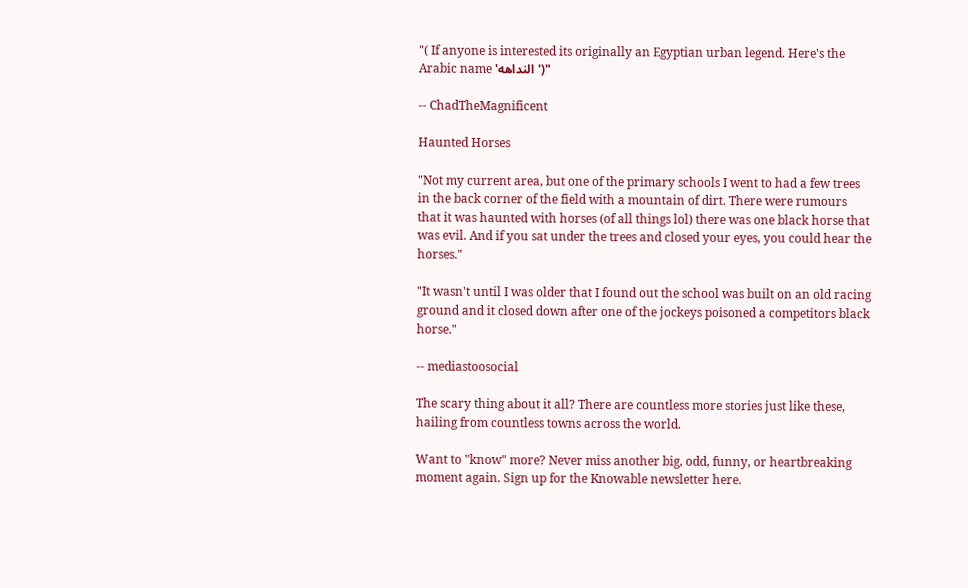"( If anyone is interested its originally an Egyptian urban legend. Here's the Arabic name 'النداهه')"

-- ChadTheMagnificent

Haunted Horses

"Not my current area, but one of the primary schools I went to had a few trees in the back corner of the field with a mountain of dirt. There were rumours that it was haunted with horses (of all things lol) there was one black horse that was evil. And if you sat under the trees and closed your eyes, you could hear the horses."

"It wasn't until I was older that I found out the school was built on an old racing ground and it closed down after one of the jockeys poisoned a competitors black horse."

-- mediastoosocial

The scary thing about it all? There are countless more stories just like these, hailing from countless towns across the world.

Want to "know" more? Never miss another big, odd, funny, or heartbreaking moment again. Sign up for the Knowable newsletter here.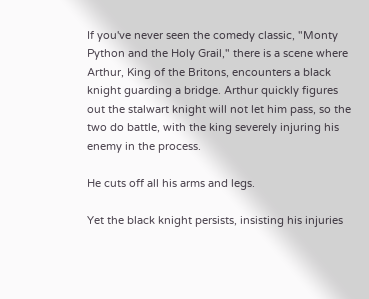If you've never seen the comedy classic, "Monty Python and the Holy Grail," there is a scene where Arthur, King of the Britons, encounters a black knight guarding a bridge. Arthur quickly figures out the stalwart knight will not let him pass, so the two do battle, with the king severely injuring his enemy in the process.

He cuts off all his arms and legs.

Yet the black knight persists, insisting his injuries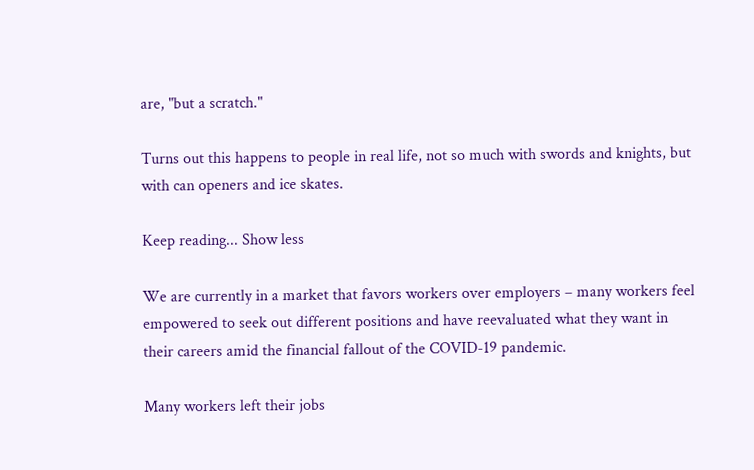are, "but a scratch."

Turns out this happens to people in real life, not so much with swords and knights, but with can openers and ice skates.

Keep reading... Show less

We are currently in a market that favors workers over employers – many workers feel empowered to seek out different positions and have reevaluated what they want in their careers amid the financial fallout of the COVID-19 pandemic.

Many workers left their jobs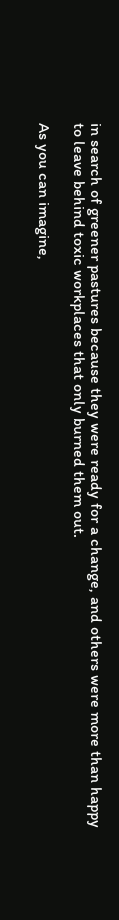in search of greener pastures because they were ready for a change, and others were more than happy to leave behind toxic workplaces that only burned them out.

As you can imagine,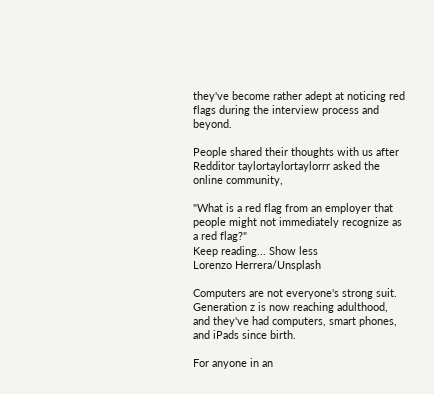they've become rather adept at noticing red flags during the interview process and beyond.

People shared their thoughts with us after Redditor taylortaylortaylorrr asked the online community,

"What is a red flag from an employer that people might not immediately recognize as a red flag?"
Keep reading... Show less
Lorenzo Herrera/Unsplash

Computers are not everyone's strong suit. Generation z is now reaching adulthood, and they've had computers, smart phones, and iPads since birth.

For anyone in an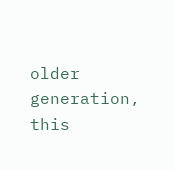older generation, this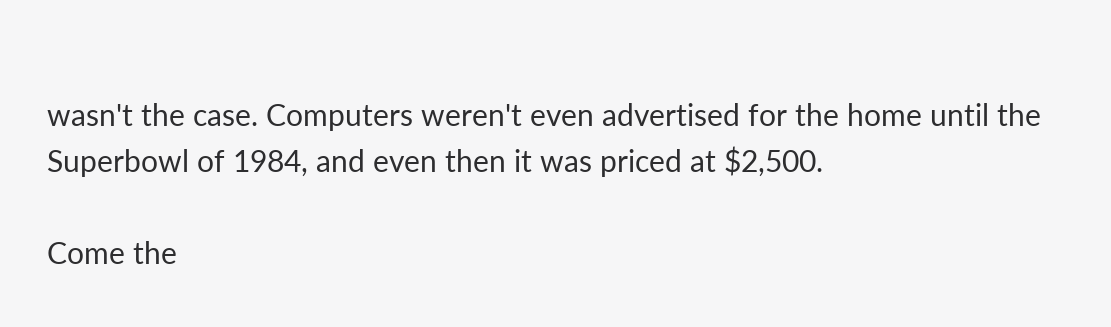wasn't the case. Computers weren't even advertised for the home until the Superbowl of 1984, and even then it was priced at $2,500.

Come the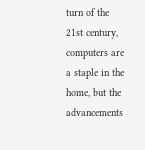turn of the 21st century, computers are a staple in the home, but the advancements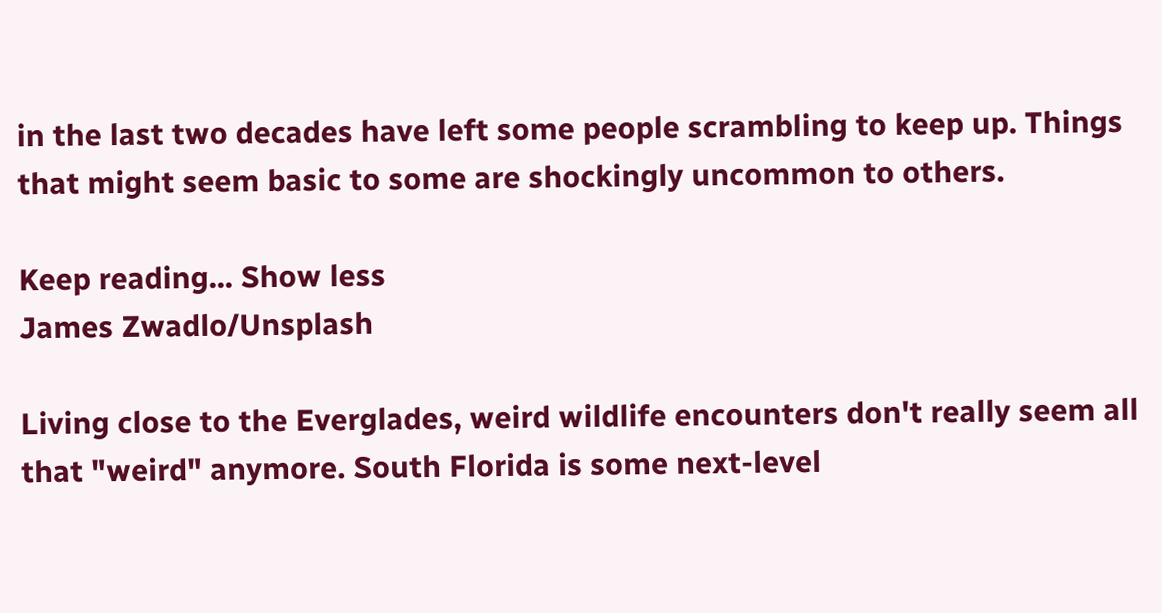in the last two decades have left some people scrambling to keep up. Things that might seem basic to some are shockingly uncommon to others.

Keep reading... Show less
James Zwadlo/Unsplash

Living close to the Everglades, weird wildlife encounters don't really seem all that "weird" anymore. South Florida is some next-level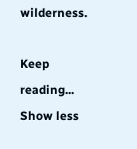wilderness.

Keep reading... Show less